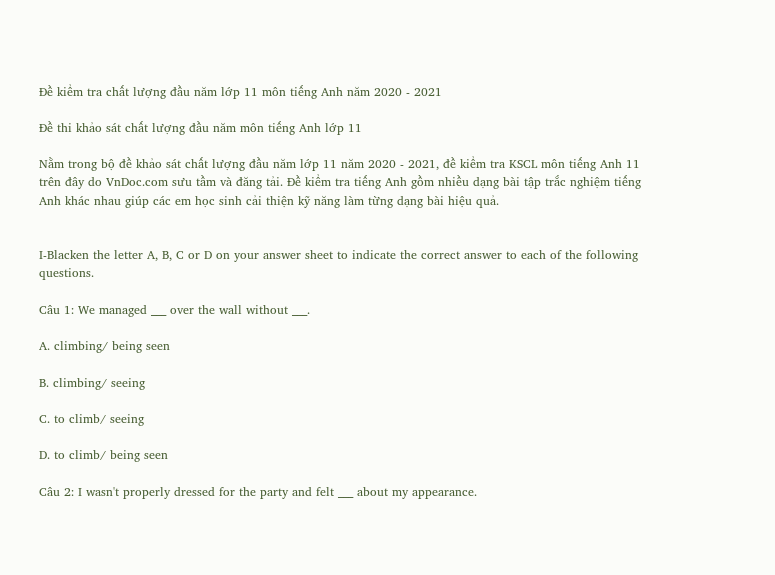Đề kiểm tra chất lượng đầu năm lớp 11 môn tiếng Anh năm 2020 - 2021

Đề thi khảo sát chất lượng đầu năm môn tiếng Anh lớp 11

Nằm trong bộ đề khảo sát chất lượng đầu năm lớp 11 năm 2020 - 2021, đề kiểm tra KSCL môn tiếng Anh 11 trên đây do VnDoc.com sưu tầm và đăng tải. Đề kiểm tra tiếng Anh gồm nhiều dạng bài tập trắc nghiệm tiếng Anh khác nhau giúp các em học sinh cải thiện kỹ năng làm từng dạng bài hiệu quả.


I-Blacken the letter A, B, C or D on your answer sheet to indicate the correct answer to each of the following questions.

Câu 1: We managed ___ over the wall without ___.

A. climbing/ being seen

B. climbing/ seeing

C. to climb/ seeing

D. to climb/ being seen

Câu 2: I wasn't properly dressed for the party and felt ___ about my appearance.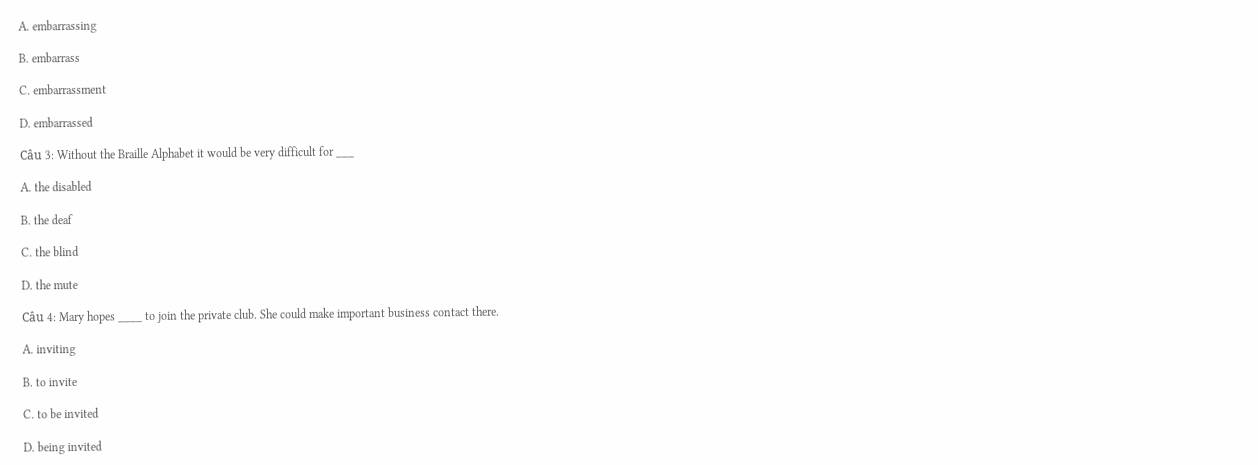A. embarrassing

B. embarrass

C. embarrassment

D. embarrassed

Câu 3: Without the Braille Alphabet it would be very difficult for ___

A. the disabled

B. the deaf

C. the blind

D. the mute

Câu 4: Mary hopes ____ to join the private club. She could make important business contact there.

A. inviting

B. to invite

C. to be invited

D. being invited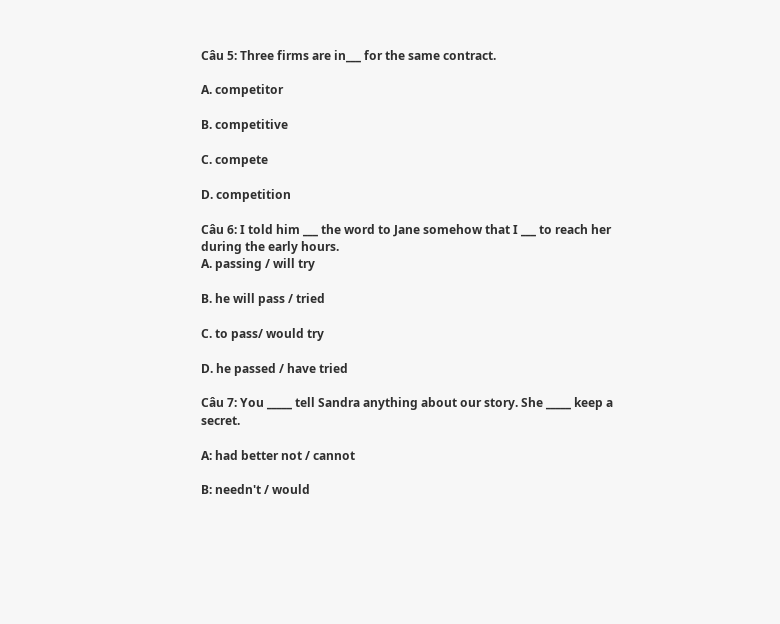Câu 5: Three firms are in___ for the same contract.

A. competitor

B. competitive

C. compete

D. competition

Câu 6: I told him ___ the word to Jane somehow that I ___ to reach her during the early hours.
A. passing / will try

B. he will pass / tried

C. to pass/ would try

D. he passed / have tried

Câu 7: You _____ tell Sandra anything about our story. She _____ keep a secret.

A: had better not / cannot

B: needn't / would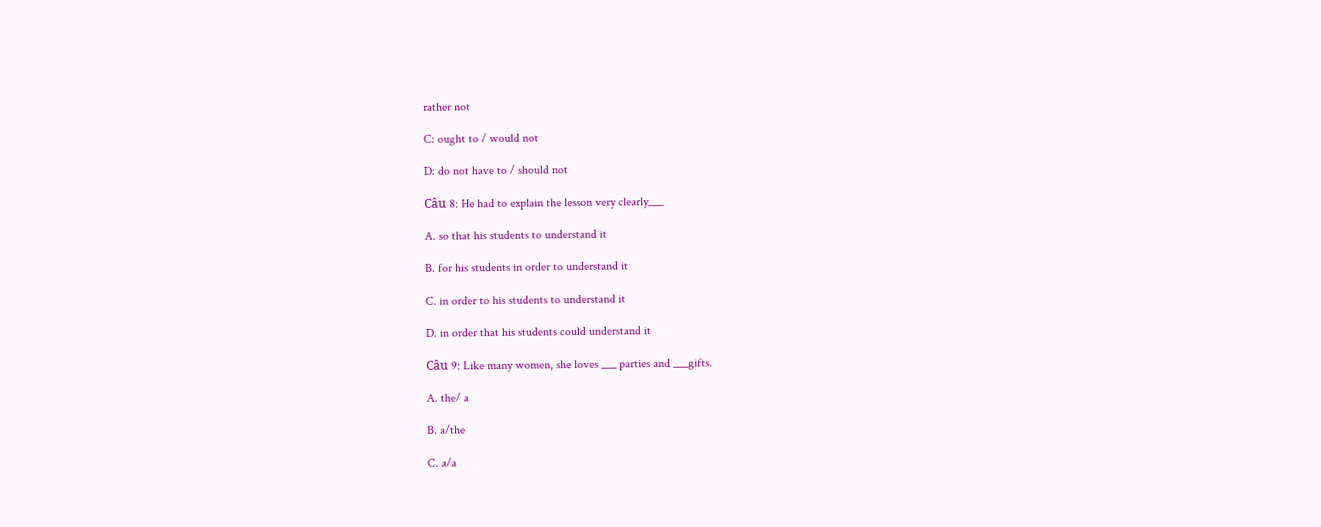rather not

C: ought to / would not

D: do not have to / should not

Câu 8: He had to explain the lesson very clearly___

A. so that his students to understand it

B. for his students in order to understand it

C. in order to his students to understand it

D. in order that his students could understand it

Câu 9: Like many women, she loves ___ parties and ___gifts.

A. the/ a

B. a/the

C. a/a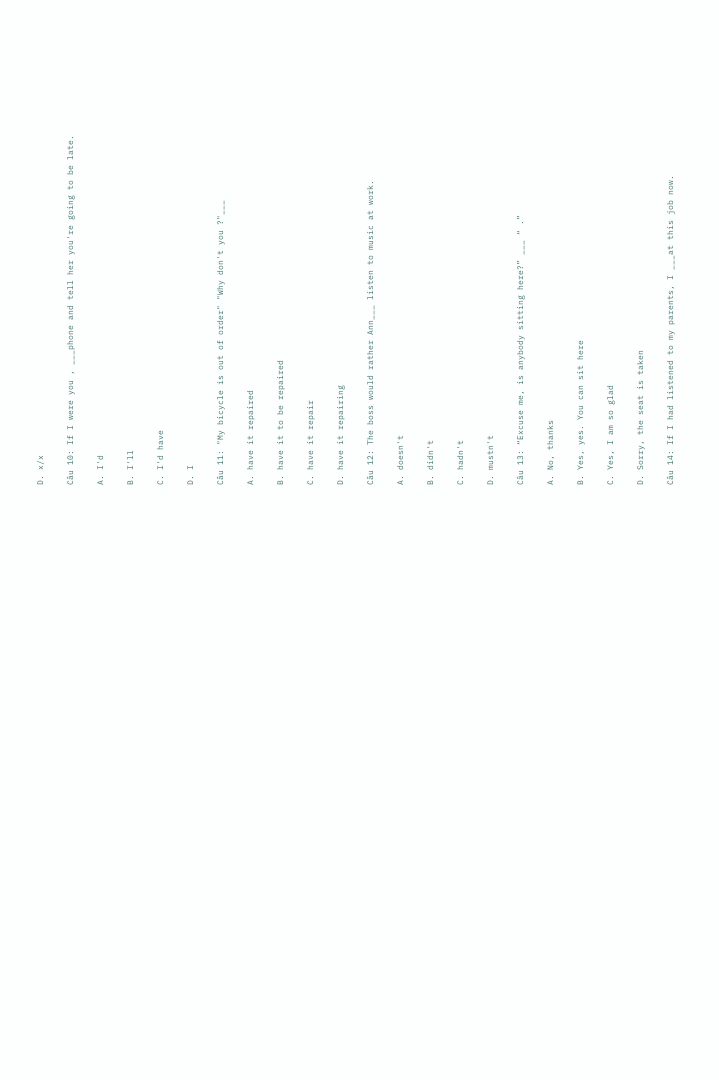D. x/x

Câu 10: If I were you , ___phone and tell her you're going to be late.

A. I'd

B. I'll

C. I'd have

D. I

Câu 11: "My bicycle is out of order" "Why don't you ?"___

A. have it repaired

B. have it to be repaired

C. have it repair

D. have it repairing

Câu 12: The boss would rather Ann___ listen to music at work.

A. doesn't

B. didn't

C. hadn't

D. mustn't

Câu 13: “Excuse me, is anybody sitting here?” ___ “ .”

A. No, thanks

B. Yes, yes. You can sit here

C. Yes, I am so glad

D. Sorry, the seat is taken

Câu 14: If I had listened to my parents, I ___at this job now.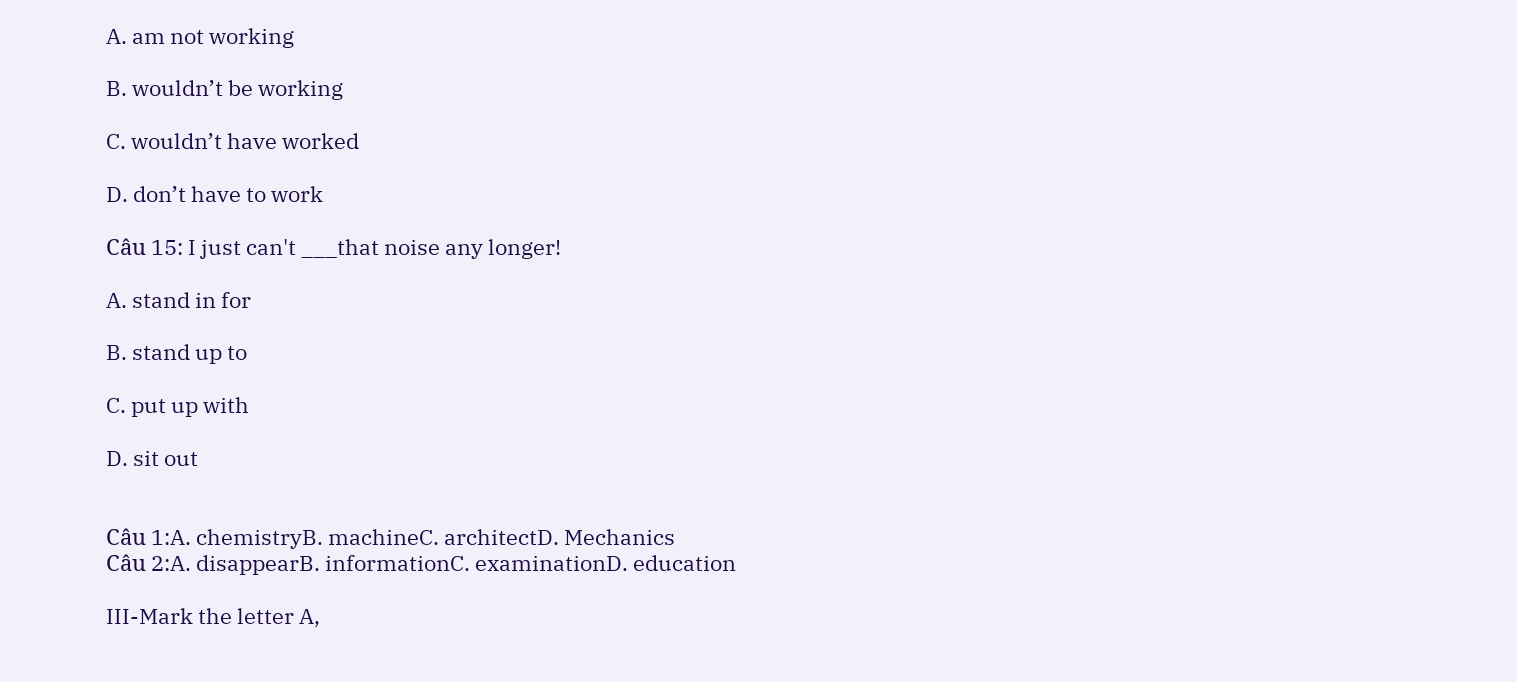A. am not working

B. wouldn’t be working

C. wouldn’t have worked

D. don’t have to work

Câu 15: I just can't ___that noise any longer!

A. stand in for

B. stand up to

C. put up with

D. sit out


Câu 1:A. chemistryB. machineC. architectD. Mechanics
Câu 2:A. disappearB. informationC. examinationD. education

III-Mark the letter A,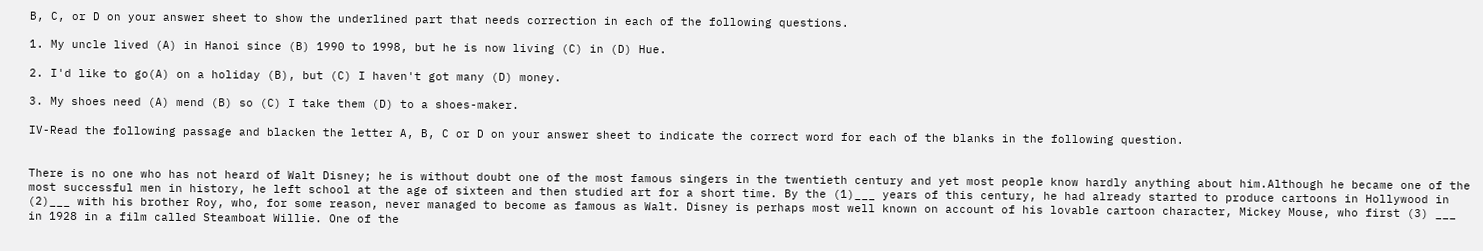B, C, or D on your answer sheet to show the underlined part that needs correction in each of the following questions.

1. My uncle lived (A) in Hanoi since (B) 1990 to 1998, but he is now living (C) in (D) Hue.

2. I'd like to go(A) on a holiday (B), but (C) I haven't got many (D) money.

3. My shoes need (A) mend (B) so (C) I take them (D) to a shoes-maker.

IV-Read the following passage and blacken the letter A, B, C or D on your answer sheet to indicate the correct word for each of the blanks in the following question.


There is no one who has not heard of Walt Disney; he is without doubt one of the most famous singers in the twentieth century and yet most people know hardly anything about him.Although he became one of the most successful men in history, he left school at the age of sixteen and then studied art for a short time. By the (1)___ years of this century, he had already started to produce cartoons in Hollywood in (2)___ with his brother Roy, who, for some reason, never managed to become as famous as Walt. Disney is perhaps most well known on account of his lovable cartoon character, Mickey Mouse, who first (3) ___ in 1928 in a film called Steamboat Willie. One of the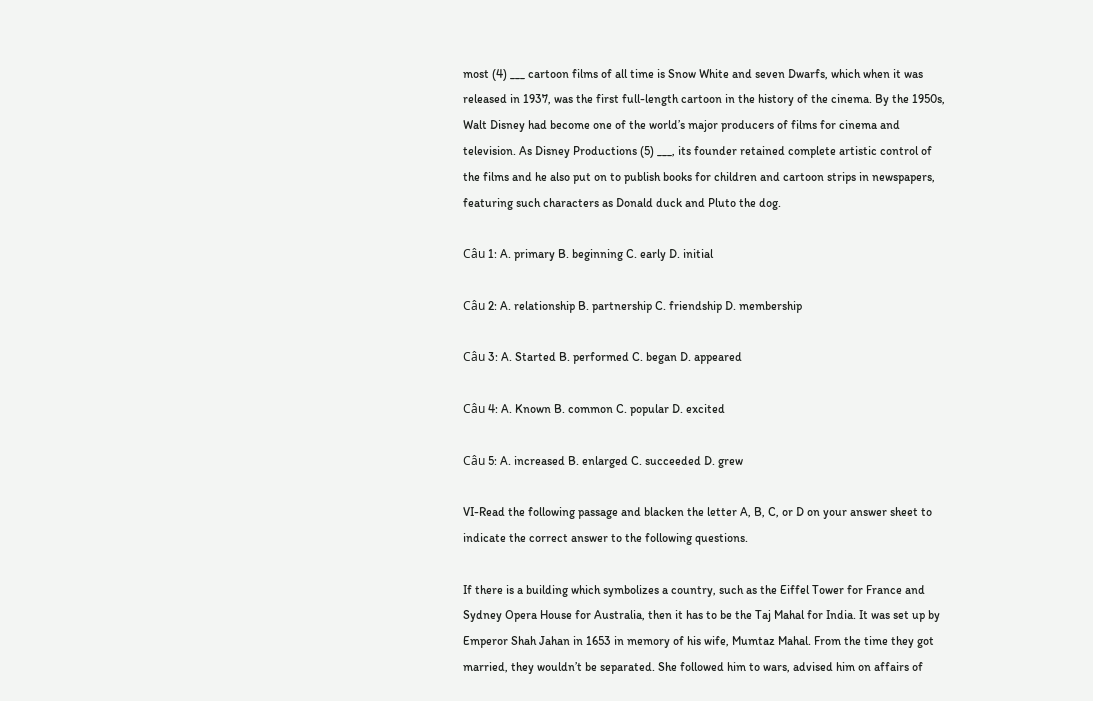most (4) ___ cartoon films of all time is Snow White and seven Dwarfs, which when it was released in 1937, was the first full-length cartoon in the history of the cinema. By the 1950s, Walt Disney had become one of the world’s major producers of films for cinema and television. As Disney Productions (5) ___, its founder retained complete artistic control of the films and he also put on to publish books for children and cartoon strips in newspapers, featuring such characters as Donald duck and Pluto the dog.

Câu 1: A. primary B. beginning C. early D. initial

Câu 2: A. relationship B. partnership C. friendship D. membership

Câu 3: A. Started B. performed C. began D. appeared

Câu 4: A. Known B. common C. popular D. excited

Câu 5: A. increased B. enlarged C. succeeded D. grew

VI-Read the following passage and blacken the letter A, B, C, or D on your answer sheet to indicate the correct answer to the following questions.

If there is a building which symbolizes a country, such as the Eiffel Tower for France and Sydney Opera House for Australia, then it has to be the Taj Mahal for India. It was set up by Emperor Shah Jahan in 1653 in memory of his wife, Mumtaz Mahal. From the time they got married, they wouldn’t be separated. She followed him to wars, advised him on affairs of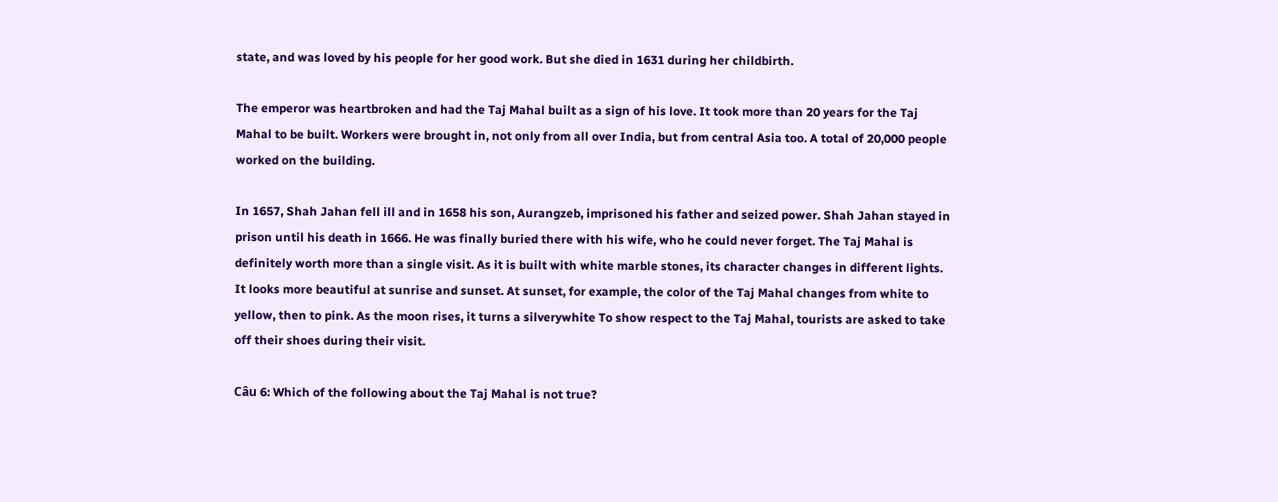state, and was loved by his people for her good work. But she died in 1631 during her childbirth.

The emperor was heartbroken and had the Taj Mahal built as a sign of his love. It took more than 20 years for the Taj Mahal to be built. Workers were brought in, not only from all over India, but from central Asia too. A total of 20,000 people worked on the building.

In 1657, Shah Jahan fell ill and in 1658 his son, Aurangzeb, imprisoned his father and seized power. Shah Jahan stayed in prison until his death in 1666. He was finally buried there with his wife, who he could never forget. The Taj Mahal is definitely worth more than a single visit. As it is built with white marble stones, its character changes in different lights. It looks more beautiful at sunrise and sunset. At sunset, for example, the color of the Taj Mahal changes from white to yellow, then to pink. As the moon rises, it turns a silverywhite To show respect to the Taj Mahal, tourists are asked to take off their shoes during their visit.

Câu 6: Which of the following about the Taj Mahal is not true?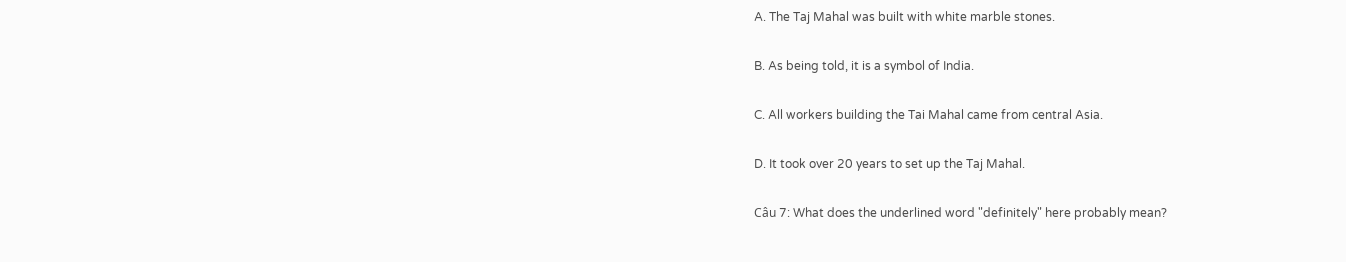A. The Taj Mahal was built with white marble stones.

B. As being told, it is a symbol of India.

C. All workers building the Tai Mahal came from central Asia.

D. It took over 20 years to set up the Taj Mahal.

Câu 7: What does the underlined word "definitely" here probably mean?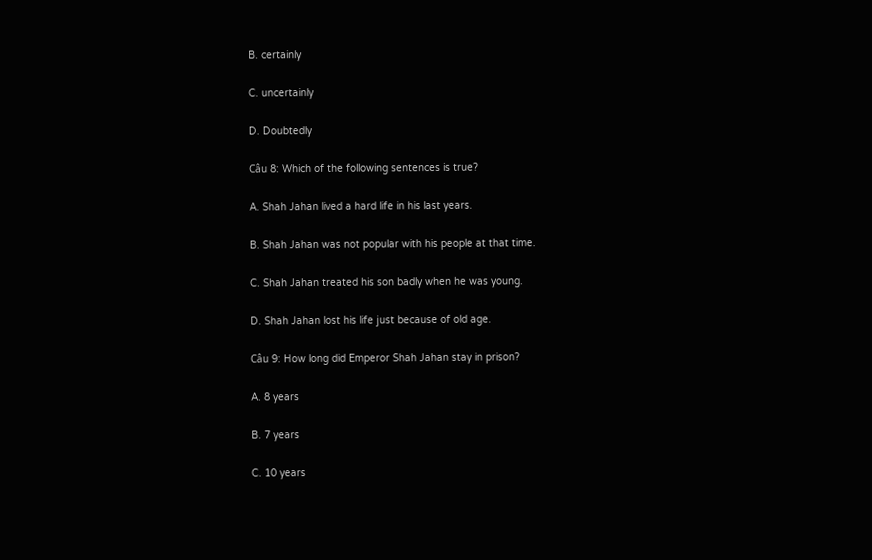B. certainly

C. uncertainly

D. Doubtedly

Câu 8: Which of the following sentences is true?

A. Shah Jahan lived a hard life in his last years.

B. Shah Jahan was not popular with his people at that time.

C. Shah Jahan treated his son badly when he was young.

D. Shah Jahan lost his life just because of old age.

Câu 9: How long did Emperor Shah Jahan stay in prison?

A. 8 years

B. 7 years

C. 10 years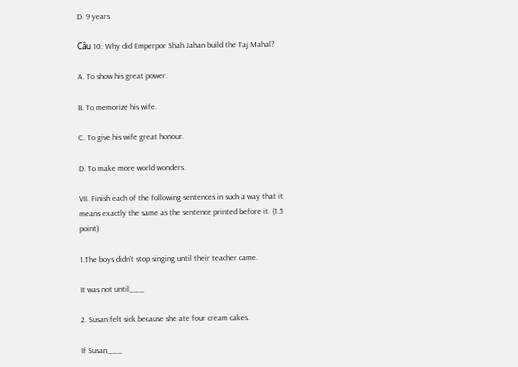D. 9 years

Câu 10: Why did Emperpor Shah Jahan build the Taj Mahal?

A. To show his great power.

B. To memorize his wife.

C. To give his wife great honour.

D. To make more world wonders.

VII. Finish each of the following sentences in such a way that it means exactly the same as the sentence printed before it. (1.5 point)

1.The boys didn’t stop singing until their teacher came.

It was not until___

2. Susan felt sick because she ate four cream cakes.

If Susan___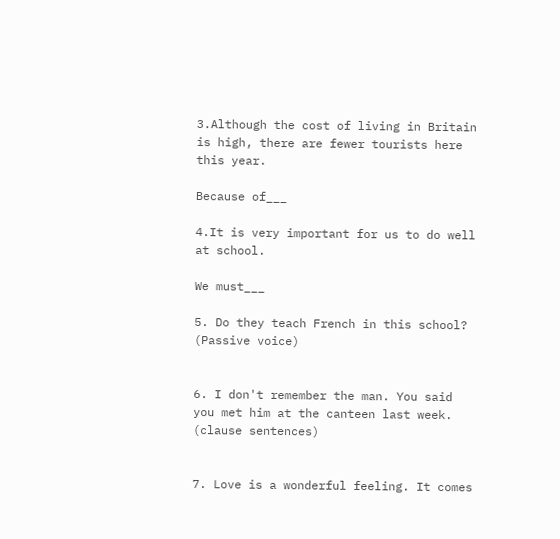3.Although the cost of living in Britain is high, there are fewer tourists here this year.

Because of___

4.It is very important for us to do well at school.

We must___

5. Do they teach French in this school? (Passive voice)


6. I don't remember the man. You said you met him at the canteen last week. (clause sentences)


7. Love is a wonderful feeling. It comes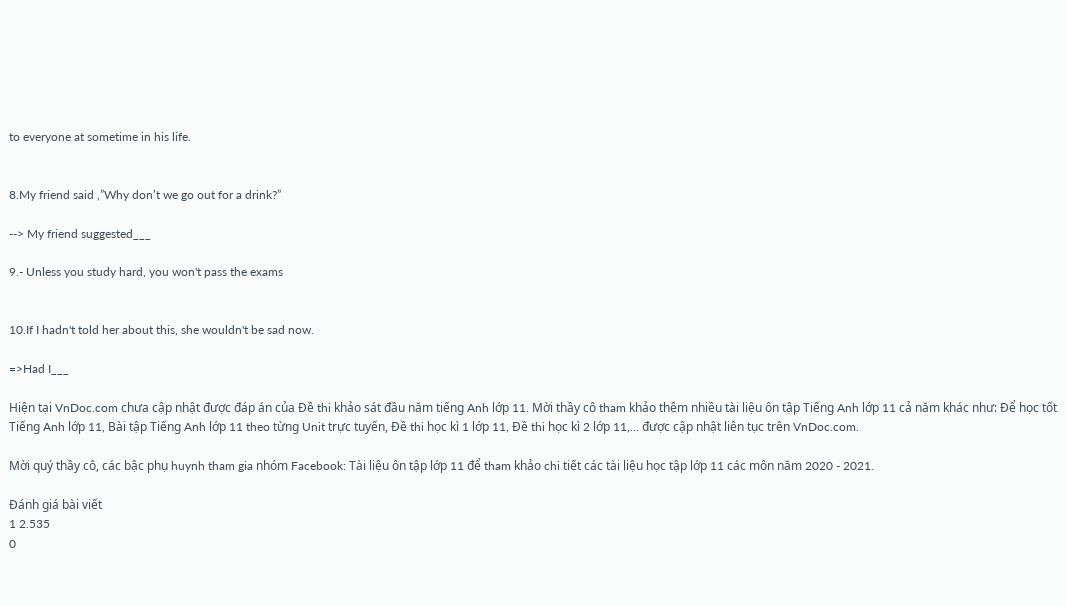to everyone at sometime in his life.


8.My friend said ,”Why don’t we go out for a drink?”

--> My friend suggested___

9.- Unless you study hard, you won't pass the exams


10.If I hadn't told her about this, she wouldn't be sad now.

=>Had I___

Hiện tại VnDoc.com chưa cập nhật được đáp án của Đề thi khảo sát đầu năm tiếng Anh lớp 11. Mời thầy cô tham khảo thêm nhiều tài liệu ôn tập Tiếng Anh lớp 11 cả năm khác như: Để học tốt Tiếng Anh lớp 11, Bài tập Tiếng Anh lớp 11 theo từng Unit trực tuyến, Đề thi học kì 1 lớp 11, Đề thi học kì 2 lớp 11,... được cập nhật liên tục trên VnDoc.com.

Mời quý thầy cô, các bậc phụ huynh tham gia nhóm Facebook: Tài liệu ôn tập lớp 11 để tham khảo chi tiết các tài liệu học tập lớp 11 các môn năm 2020 - 2021.

Đánh giá bài viết
1 2.535
0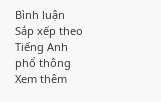Bình luận
Sắp xếp theo
Tiếng Anh phổ thông Xem thêm